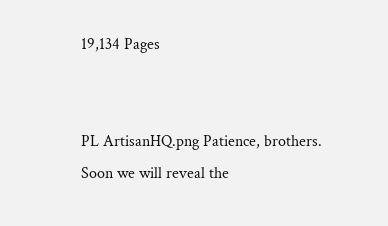19,134 Pages


PL ArtisanHQ.png Patience, brothers. Soon we will reveal the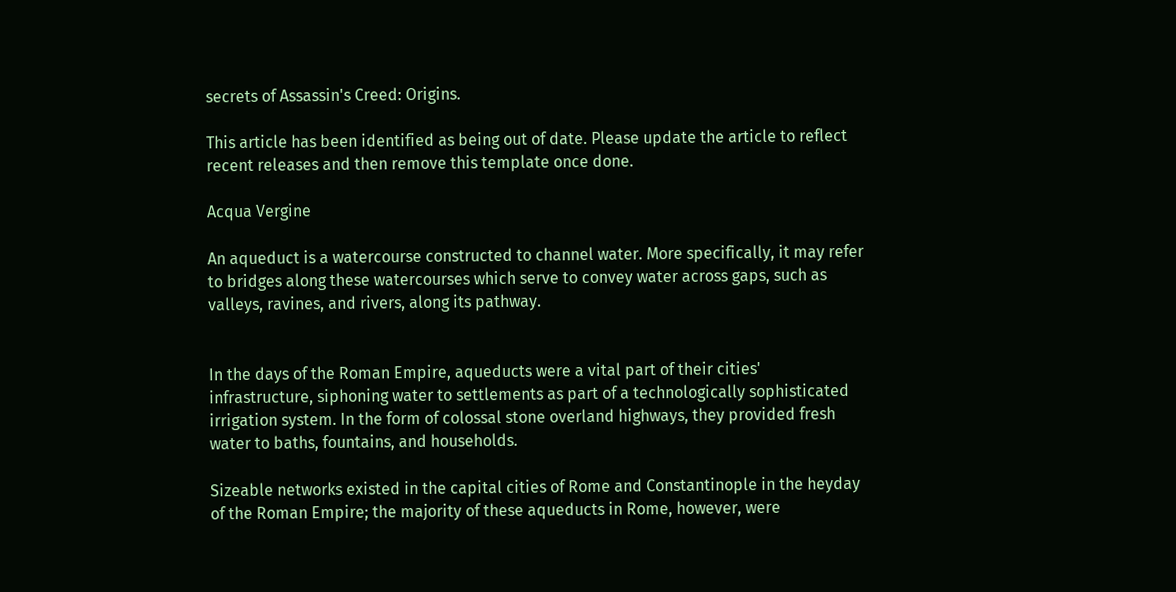secrets of Assassin's Creed: Origins.

This article has been identified as being out of date. Please update the article to reflect recent releases and then remove this template once done.

Acqua Vergine

An aqueduct is a watercourse constructed to channel water. More specifically, it may refer to bridges along these watercourses which serve to convey water across gaps, such as valleys, ravines, and rivers, along its pathway.


In the days of the Roman Empire, aqueducts were a vital part of their cities' infrastructure, siphoning water to settlements as part of a technologically sophisticated irrigation system. In the form of colossal stone overland highways, they provided fresh water to baths, fountains, and households.

Sizeable networks existed in the capital cities of Rome and Constantinople in the heyday of the Roman Empire; the majority of these aqueducts in Rome, however, were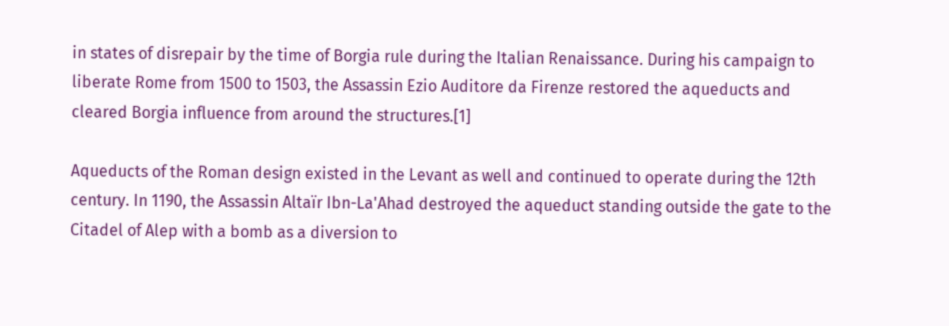in states of disrepair by the time of Borgia rule during the Italian Renaissance. During his campaign to liberate Rome from 1500 to 1503, the Assassin Ezio Auditore da Firenze restored the aqueducts and cleared Borgia influence from around the structures.[1]

Aqueducts of the Roman design existed in the Levant as well and continued to operate during the 12th century. In 1190, the Assassin Altaïr Ibn-La'Ahad destroyed the aqueduct standing outside the gate to the Citadel of Alep with a bomb as a diversion to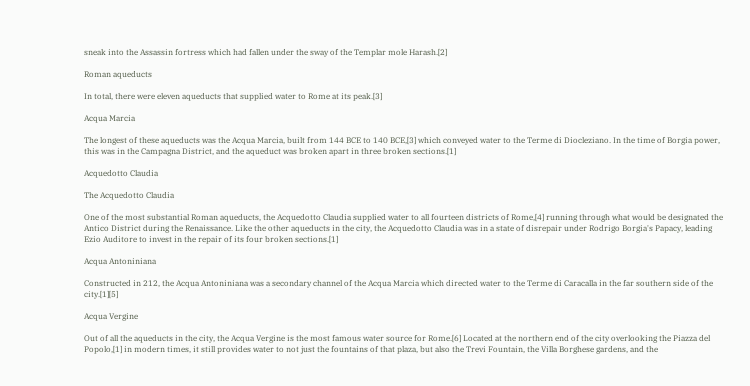sneak into the Assassin fortress which had fallen under the sway of the Templar mole Harash.[2]

Roman aqueducts

In total, there were eleven aqueducts that supplied water to Rome at its peak.[3]

Acqua Marcia

The longest of these aqueducts was the Acqua Marcia, built from 144 BCE to 140 BCE,[3] which conveyed water to the Terme di Diocleziano. In the time of Borgia power, this was in the Campagna District, and the aqueduct was broken apart in three broken sections.[1]

Acquedotto Claudia

The Acquedotto Claudia

One of the most substantial Roman aqueducts, the Acquedotto Claudia supplied water to all fourteen districts of Rome,[4] running through what would be designated the Antico District during the Renaissance. Like the other aqueducts in the city, the Acquedotto Claudia was in a state of disrepair under Rodrigo Borgia's Papacy, leading Ezio Auditore to invest in the repair of its four broken sections.[1]

Acqua Antoniniana

Constructed in 212, the Acqua Antoniniana was a secondary channel of the Acqua Marcia which directed water to the Terme di Caracalla in the far southern side of the city.[1][5]

Acqua Vergine

Out of all the aqueducts in the city, the Acqua Vergine is the most famous water source for Rome.[6] Located at the northern end of the city overlooking the Piazza del Popolo,[1] in modern times, it still provides water to not just the fountains of that plaza, but also the Trevi Fountain, the Villa Borghese gardens, and the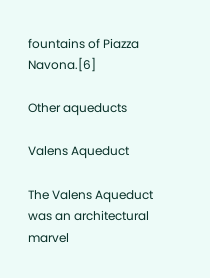fountains of Piazza Navona.[6]

Other aqueducts

Valens Aqueduct

The Valens Aqueduct was an architectural marvel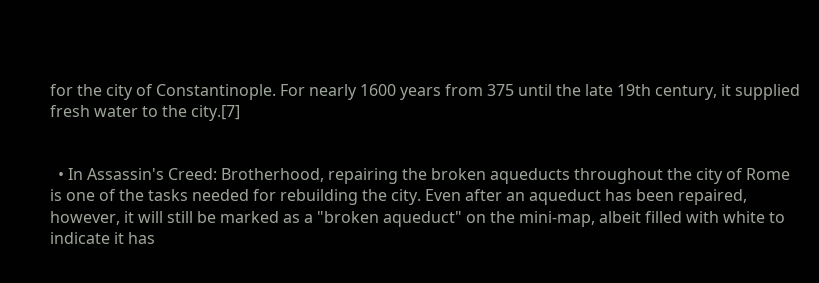for the city of Constantinople. For nearly 1600 years from 375 until the late 19th century, it supplied fresh water to the city.[7]


  • In Assassin's Creed: Brotherhood, repairing the broken aqueducts throughout the city of Rome is one of the tasks needed for rebuilding the city. Even after an aqueduct has been repaired, however, it will still be marked as a "broken aqueduct" on the mini-map, albeit filled with white to indicate it has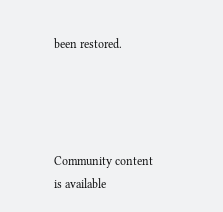been restored.




Community content is available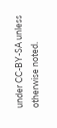under CC-BY-SA unless otherwise noted.